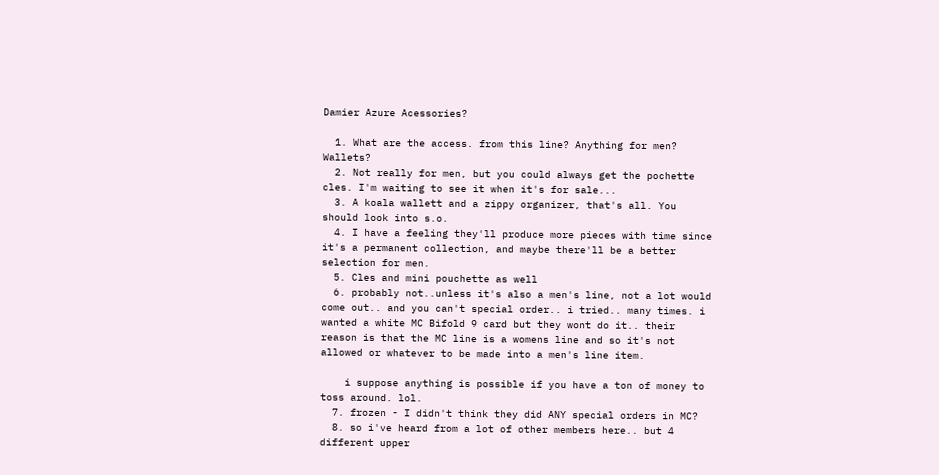Damier Azure Acessories?

  1. What are the access. from this line? Anything for men? Wallets?
  2. Not really for men, but you could always get the pochette cles. I'm waiting to see it when it's for sale...
  3. A koala wallett and a zippy organizer, that's all. You should look into s.o.
  4. I have a feeling they'll produce more pieces with time since it's a permanent collection, and maybe there'll be a better selection for men.
  5. Cles and mini pouchette as well
  6. probably not..unless it's also a men's line, not a lot would come out.. and you can't special order.. i tried.. many times. i wanted a white MC Bifold 9 card but they wont do it.. their reason is that the MC line is a womens line and so it's not allowed or whatever to be made into a men's line item.

    i suppose anything is possible if you have a ton of money to toss around. lol.
  7. frozen - I didn't think they did ANY special orders in MC?
  8. so i've heard from a lot of other members here.. but 4 different upper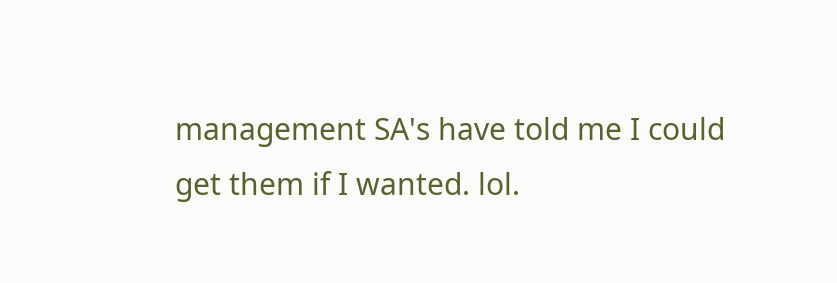management SA's have told me I could get them if I wanted. lol.